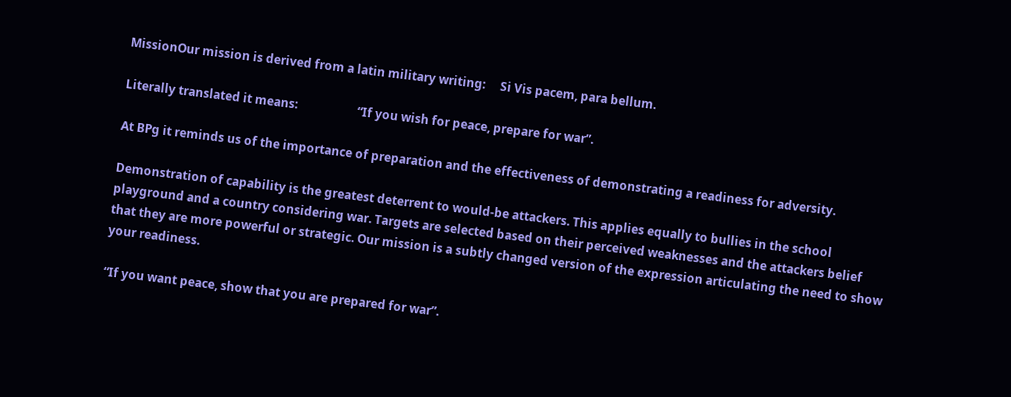MissionOur mission is derived from a latin military writing:     Si Vis pacem, para bellum.

Literally translated it means:                    “If you wish for peace, prepare for war”.

At BPg it reminds us of the importance of preparation and the effectiveness of demonstrating a readiness for adversity.

Demonstration of capability is the greatest deterrent to would-be attackers. This applies equally to bullies in the school playground and a country considering war. Targets are selected based on their perceived weaknesses and the attackers belief that they are more powerful or strategic. Our mission is a subtly changed version of the expression articulating the need to show your readiness.

“If you want peace, show that you are prepared for war”.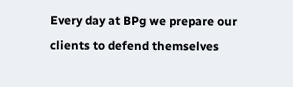Every day at BPg we prepare our clients to defend themselves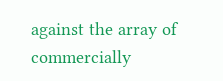against the array of commercially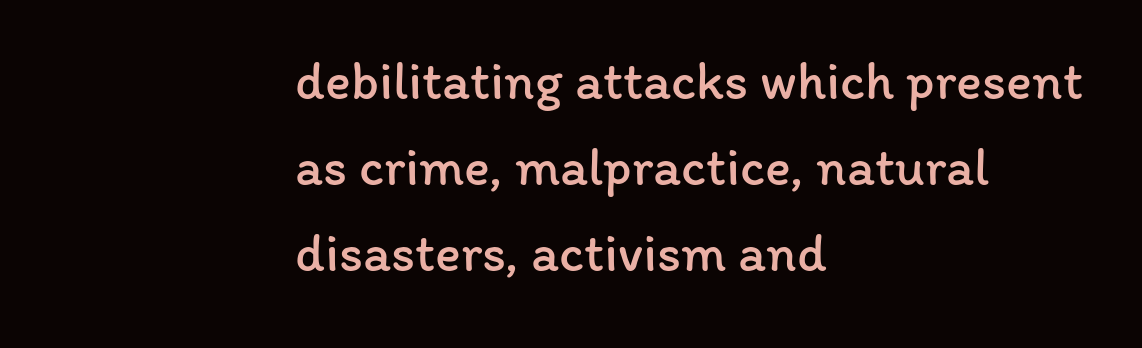debilitating attacks which present as crime, malpractice, natural disasters, activism and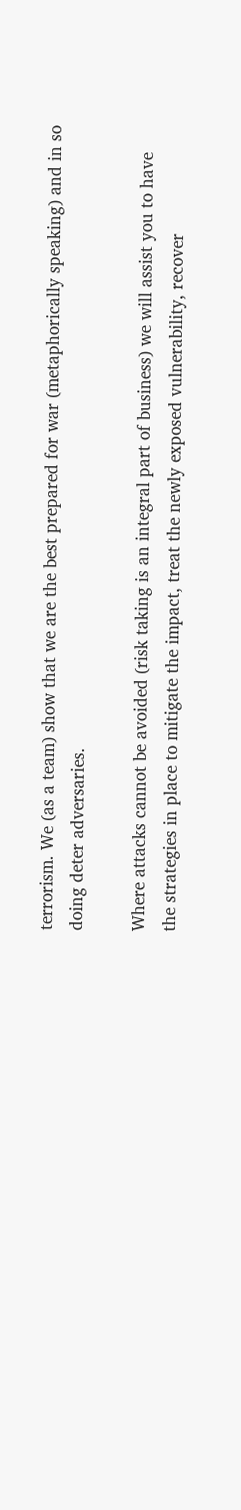terrorism. We (as a team) show that we are the best prepared for war (metaphorically speaking) and in so doing deter adversaries.

Where attacks cannot be avoided (risk taking is an integral part of business) we will assist you to have the strategies in place to mitigate the impact, treat the newly exposed vulnerability, recover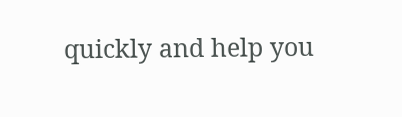quickly and help you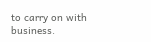to carry on with business.